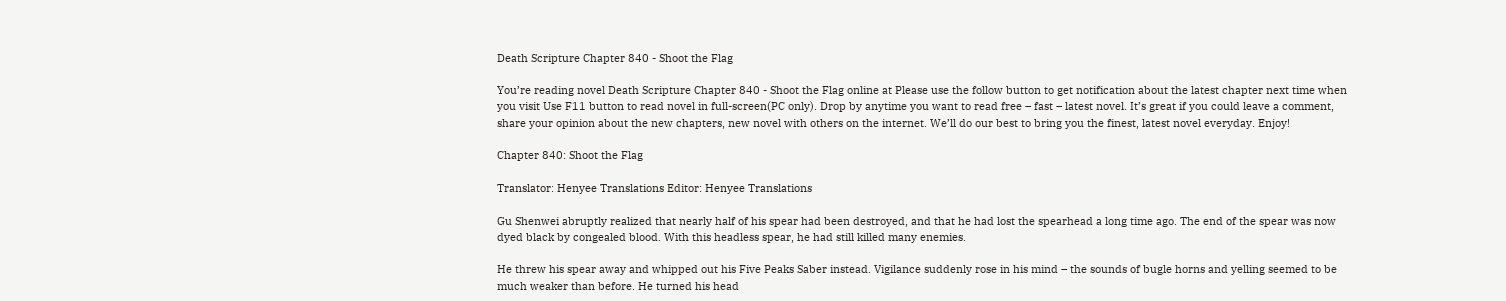Death Scripture Chapter 840 - Shoot the Flag

You’re reading novel Death Scripture Chapter 840 - Shoot the Flag online at Please use the follow button to get notification about the latest chapter next time when you visit Use F11 button to read novel in full-screen(PC only). Drop by anytime you want to read free – fast – latest novel. It’s great if you could leave a comment, share your opinion about the new chapters, new novel with others on the internet. We’ll do our best to bring you the finest, latest novel everyday. Enjoy!

Chapter 840: Shoot the Flag

Translator: Henyee Translations Editor: Henyee Translations

Gu Shenwei abruptly realized that nearly half of his spear had been destroyed, and that he had lost the spearhead a long time ago. The end of the spear was now dyed black by congealed blood. With this headless spear, he had still killed many enemies.

He threw his spear away and whipped out his Five Peaks Saber instead. Vigilance suddenly rose in his mind – the sounds of bugle horns and yelling seemed to be much weaker than before. He turned his head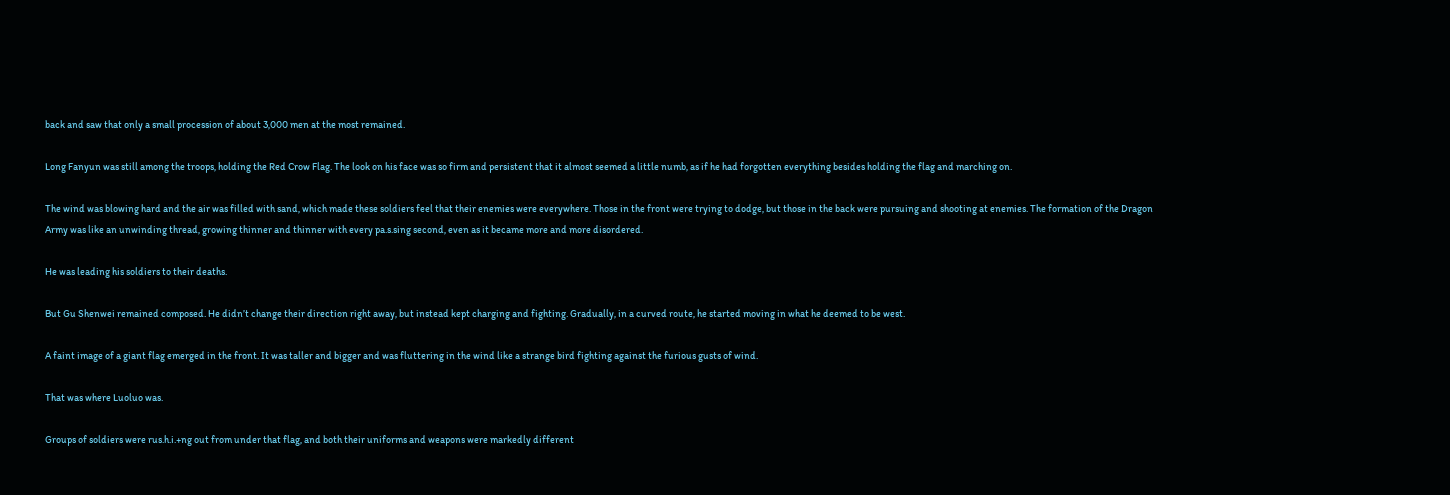back and saw that only a small procession of about 3,000 men at the most remained.

Long Fanyun was still among the troops, holding the Red Crow Flag. The look on his face was so firm and persistent that it almost seemed a little numb, as if he had forgotten everything besides holding the flag and marching on.

The wind was blowing hard and the air was filled with sand, which made these soldiers feel that their enemies were everywhere. Those in the front were trying to dodge, but those in the back were pursuing and shooting at enemies. The formation of the Dragon Army was like an unwinding thread, growing thinner and thinner with every pa.s.sing second, even as it became more and more disordered.

He was leading his soldiers to their deaths.

But Gu Shenwei remained composed. He didn’t change their direction right away, but instead kept charging and fighting. Gradually, in a curved route, he started moving in what he deemed to be west.

A faint image of a giant flag emerged in the front. It was taller and bigger and was fluttering in the wind like a strange bird fighting against the furious gusts of wind.

That was where Luoluo was.

Groups of soldiers were rus.h.i.+ng out from under that flag, and both their uniforms and weapons were markedly different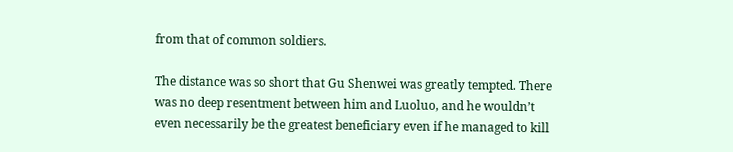from that of common soldiers.

The distance was so short that Gu Shenwei was greatly tempted. There was no deep resentment between him and Luoluo, and he wouldn’t even necessarily be the greatest beneficiary even if he managed to kill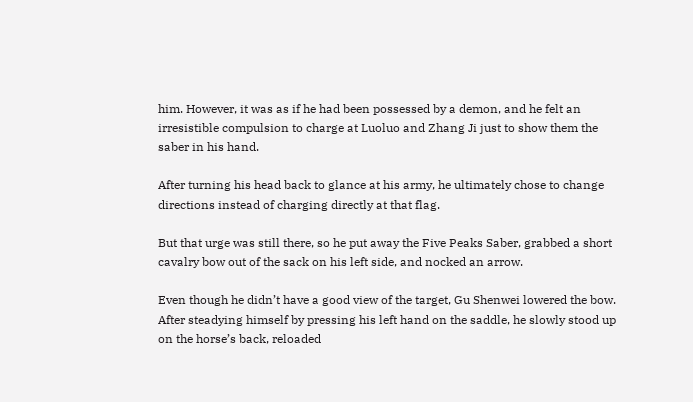him. However, it was as if he had been possessed by a demon, and he felt an irresistible compulsion to charge at Luoluo and Zhang Ji just to show them the saber in his hand.

After turning his head back to glance at his army, he ultimately chose to change directions instead of charging directly at that flag.

But that urge was still there, so he put away the Five Peaks Saber, grabbed a short cavalry bow out of the sack on his left side, and nocked an arrow.

Even though he didn’t have a good view of the target, Gu Shenwei lowered the bow. After steadying himself by pressing his left hand on the saddle, he slowly stood up on the horse’s back, reloaded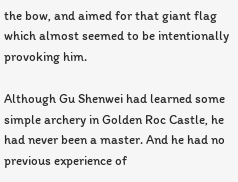the bow, and aimed for that giant flag which almost seemed to be intentionally provoking him.

Although Gu Shenwei had learned some simple archery in Golden Roc Castle, he had never been a master. And he had no previous experience of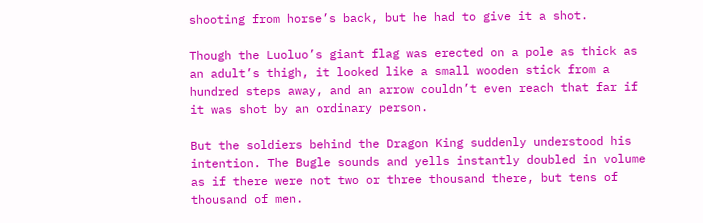shooting from horse’s back, but he had to give it a shot.

Though the Luoluo’s giant flag was erected on a pole as thick as an adult’s thigh, it looked like a small wooden stick from a hundred steps away, and an arrow couldn’t even reach that far if it was shot by an ordinary person.

But the soldiers behind the Dragon King suddenly understood his intention. The Bugle sounds and yells instantly doubled in volume as if there were not two or three thousand there, but tens of thousand of men.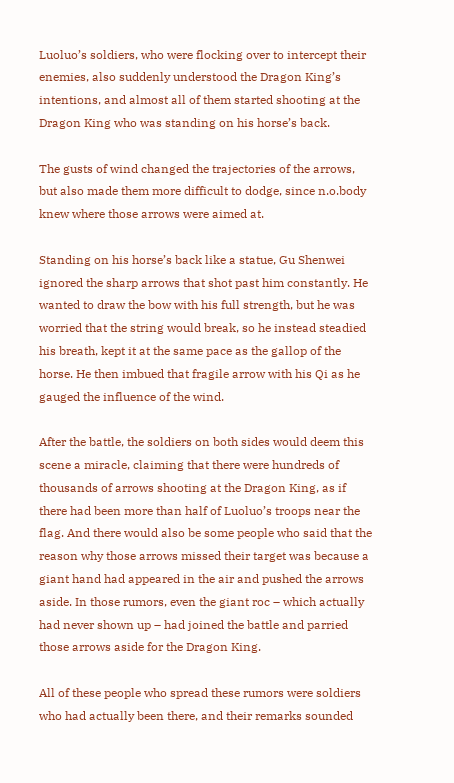Luoluo’s soldiers, who were flocking over to intercept their enemies, also suddenly understood the Dragon King’s intentions, and almost all of them started shooting at the Dragon King who was standing on his horse’s back.

The gusts of wind changed the trajectories of the arrows, but also made them more difficult to dodge, since n.o.body knew where those arrows were aimed at.

Standing on his horse’s back like a statue, Gu Shenwei ignored the sharp arrows that shot past him constantly. He wanted to draw the bow with his full strength, but he was worried that the string would break, so he instead steadied his breath, kept it at the same pace as the gallop of the horse. He then imbued that fragile arrow with his Qi as he gauged the influence of the wind.

After the battle, the soldiers on both sides would deem this scene a miracle, claiming that there were hundreds of thousands of arrows shooting at the Dragon King, as if there had been more than half of Luoluo’s troops near the flag. And there would also be some people who said that the reason why those arrows missed their target was because a giant hand had appeared in the air and pushed the arrows aside. In those rumors, even the giant roc – which actually had never shown up – had joined the battle and parried those arrows aside for the Dragon King.

All of these people who spread these rumors were soldiers who had actually been there, and their remarks sounded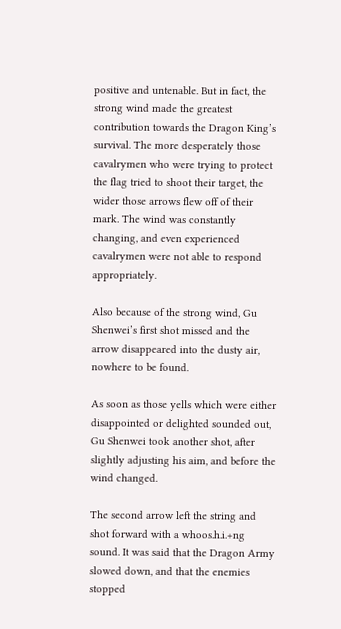positive and untenable. But in fact, the strong wind made the greatest contribution towards the Dragon King’s survival. The more desperately those cavalrymen who were trying to protect the flag tried to shoot their target, the wider those arrows flew off of their mark. The wind was constantly changing, and even experienced cavalrymen were not able to respond appropriately.

Also because of the strong wind, Gu Shenwei’s first shot missed and the arrow disappeared into the dusty air, nowhere to be found.

As soon as those yells which were either disappointed or delighted sounded out, Gu Shenwei took another shot, after slightly adjusting his aim, and before the wind changed.

The second arrow left the string and shot forward with a whoos.h.i.+ng sound. It was said that the Dragon Army slowed down, and that the enemies stopped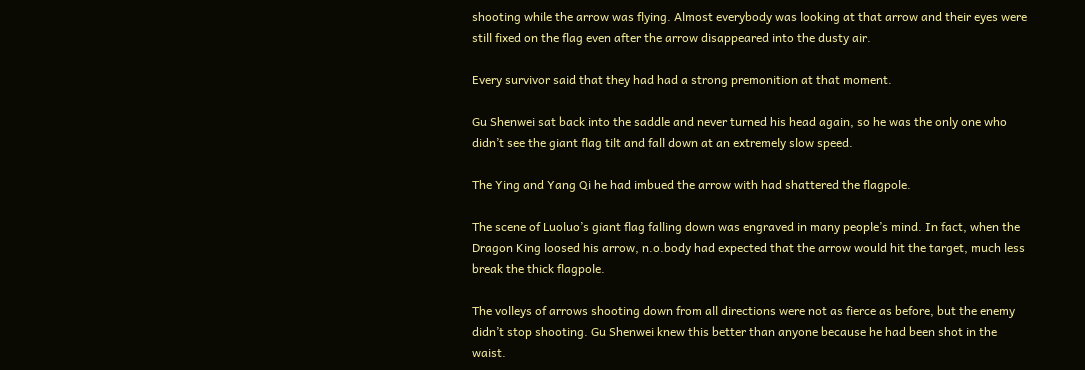shooting while the arrow was flying. Almost everybody was looking at that arrow and their eyes were still fixed on the flag even after the arrow disappeared into the dusty air.

Every survivor said that they had had a strong premonition at that moment.

Gu Shenwei sat back into the saddle and never turned his head again, so he was the only one who didn’t see the giant flag tilt and fall down at an extremely slow speed.

The Ying and Yang Qi he had imbued the arrow with had shattered the flagpole.

The scene of Luoluo’s giant flag falling down was engraved in many people’s mind. In fact, when the Dragon King loosed his arrow, n.o.body had expected that the arrow would hit the target, much less break the thick flagpole.

The volleys of arrows shooting down from all directions were not as fierce as before, but the enemy didn’t stop shooting. Gu Shenwei knew this better than anyone because he had been shot in the waist.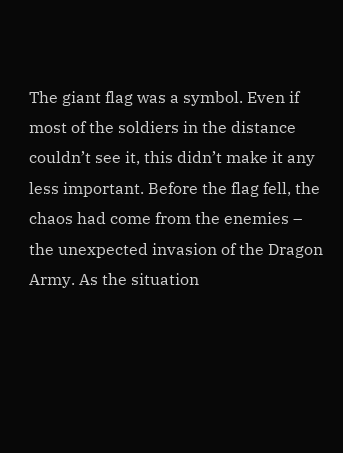The giant flag was a symbol. Even if most of the soldiers in the distance couldn’t see it, this didn’t make it any less important. Before the flag fell, the chaos had come from the enemies – the unexpected invasion of the Dragon Army. As the situation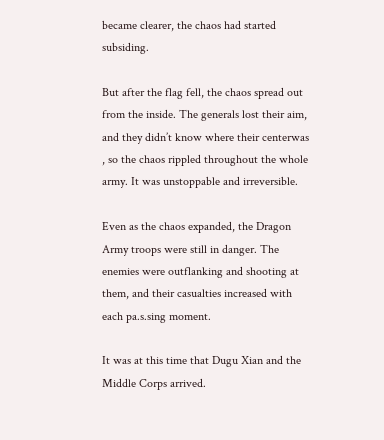became clearer, the chaos had started subsiding.

But after the flag fell, the chaos spread out from the inside. The generals lost their aim, and they didn’t know where their centerwas , so the chaos rippled throughout the whole army. It was unstoppable and irreversible.

Even as the chaos expanded, the Dragon Army troops were still in danger. The enemies were outflanking and shooting at them, and their casualties increased with each pa.s.sing moment.

It was at this time that Dugu Xian and the Middle Corps arrived.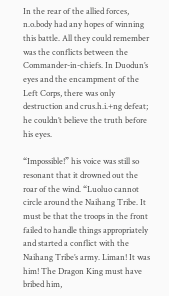In the rear of the allied forces, n.o.body had any hopes of winning this battle. All they could remember was the conflicts between the Commander-in-chiefs. In Duodun’s eyes and the encampment of the Left Corps, there was only destruction and crus.h.i.+ng defeat; he couldn’t believe the truth before his eyes.

“Impossible!” his voice was still so resonant that it drowned out the roar of the wind. “Luoluo cannot circle around the Naihang Tribe. It must be that the troops in the front failed to handle things appropriately and started a conflict with the Naihang Tribe’s army. Liman! It was him! The Dragon King must have bribed him,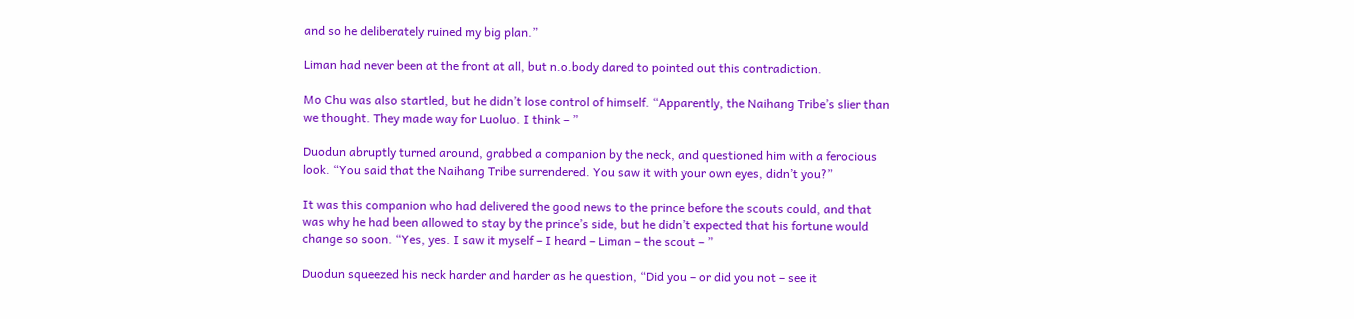and so he deliberately ruined my big plan.”

Liman had never been at the front at all, but n.o.body dared to pointed out this contradiction.

Mo Chu was also startled, but he didn’t lose control of himself. “Apparently, the Naihang Tribe’s slier than we thought. They made way for Luoluo. I think – ”

Duodun abruptly turned around, grabbed a companion by the neck, and questioned him with a ferocious look. “You said that the Naihang Tribe surrendered. You saw it with your own eyes, didn’t you?”

It was this companion who had delivered the good news to the prince before the scouts could, and that was why he had been allowed to stay by the prince’s side, but he didn’t expected that his fortune would change so soon. “Yes, yes. I saw it myself – I heard – Liman – the scout – ”

Duodun squeezed his neck harder and harder as he question, “Did you – or did you not – see it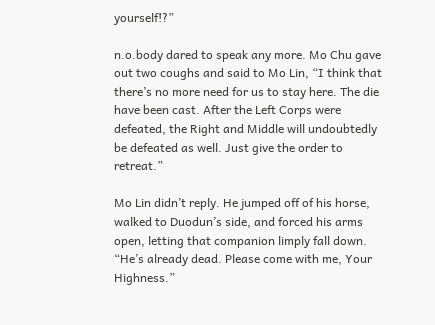yourself!?”

n.o.body dared to speak any more. Mo Chu gave out two coughs and said to Mo Lin, “I think that there’s no more need for us to stay here. The die have been cast. After the Left Corps were defeated, the Right and Middle will undoubtedly be defeated as well. Just give the order to retreat.”

Mo Lin didn’t reply. He jumped off of his horse, walked to Duodun’s side, and forced his arms open, letting that companion limply fall down. “He’s already dead. Please come with me, Your Highness.”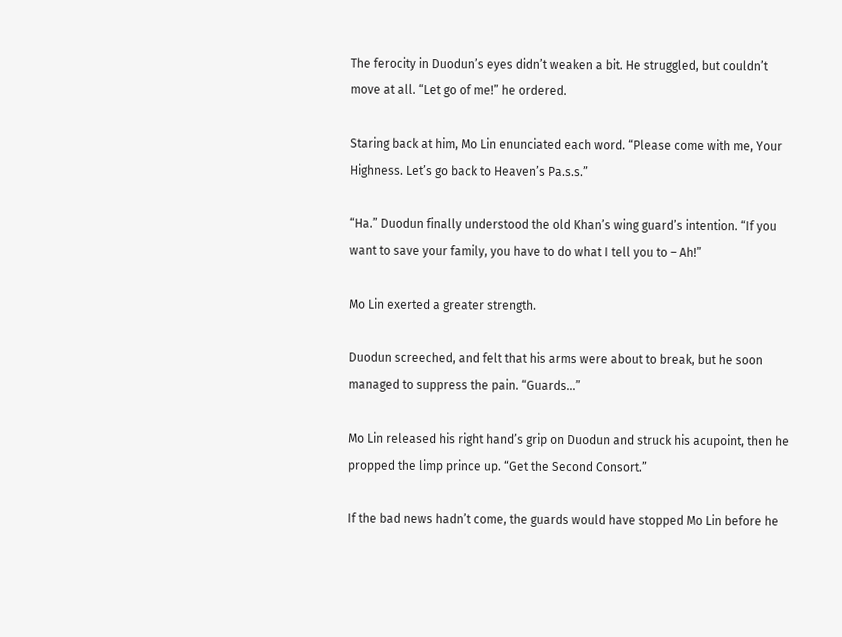The ferocity in Duodun’s eyes didn’t weaken a bit. He struggled, but couldn’t move at all. “Let go of me!” he ordered.

Staring back at him, Mo Lin enunciated each word. “Please come with me, Your Highness. Let’s go back to Heaven’s Pa.s.s.”

“Ha.” Duodun finally understood the old Khan’s wing guard’s intention. “If you want to save your family, you have to do what I tell you to – Ah!”

Mo Lin exerted a greater strength.

Duodun screeched, and felt that his arms were about to break, but he soon managed to suppress the pain. “Guards…”

Mo Lin released his right hand’s grip on Duodun and struck his acupoint, then he propped the limp prince up. “Get the Second Consort.”

If the bad news hadn’t come, the guards would have stopped Mo Lin before he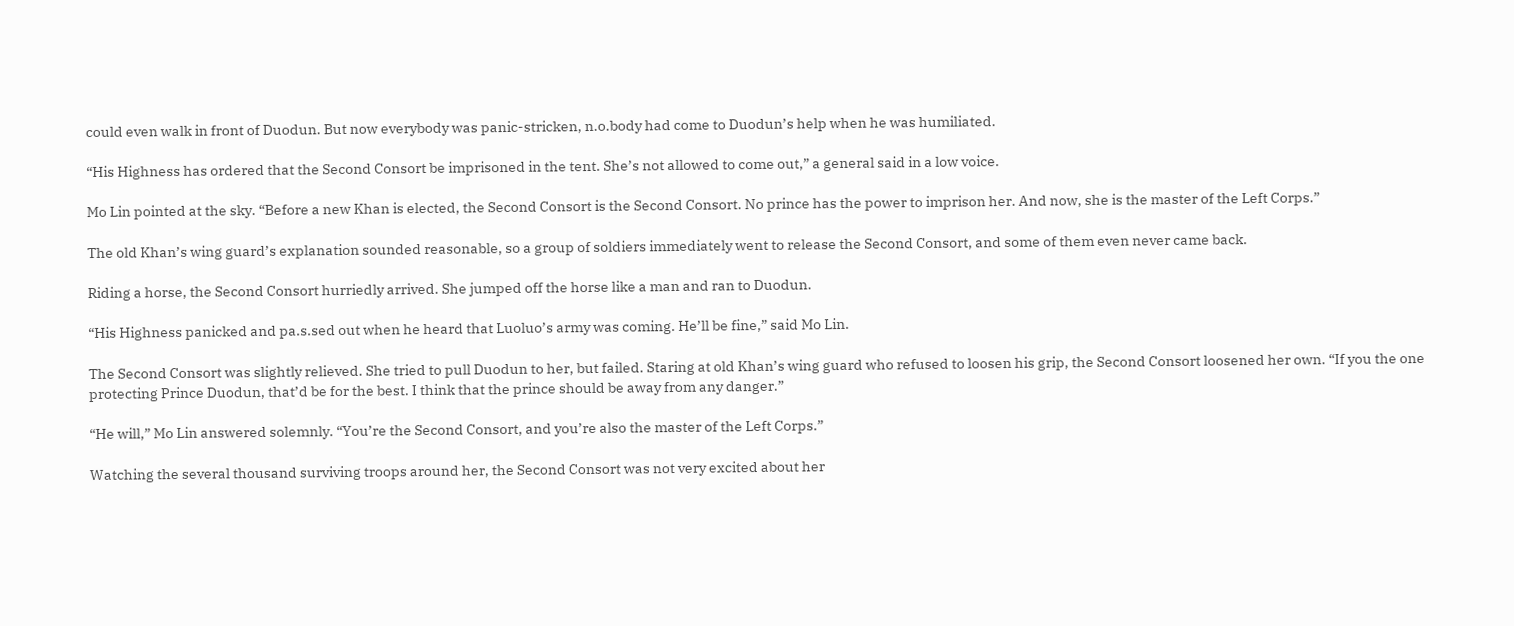could even walk in front of Duodun. But now everybody was panic-stricken, n.o.body had come to Duodun’s help when he was humiliated.

“His Highness has ordered that the Second Consort be imprisoned in the tent. She’s not allowed to come out,” a general said in a low voice.

Mo Lin pointed at the sky. “Before a new Khan is elected, the Second Consort is the Second Consort. No prince has the power to imprison her. And now, she is the master of the Left Corps.”

The old Khan’s wing guard’s explanation sounded reasonable, so a group of soldiers immediately went to release the Second Consort, and some of them even never came back.

Riding a horse, the Second Consort hurriedly arrived. She jumped off the horse like a man and ran to Duodun.

“His Highness panicked and pa.s.sed out when he heard that Luoluo’s army was coming. He’ll be fine,” said Mo Lin.

The Second Consort was slightly relieved. She tried to pull Duodun to her, but failed. Staring at old Khan’s wing guard who refused to loosen his grip, the Second Consort loosened her own. “If you the one protecting Prince Duodun, that’d be for the best. I think that the prince should be away from any danger.”

“He will,” Mo Lin answered solemnly. “You’re the Second Consort, and you’re also the master of the Left Corps.”

Watching the several thousand surviving troops around her, the Second Consort was not very excited about her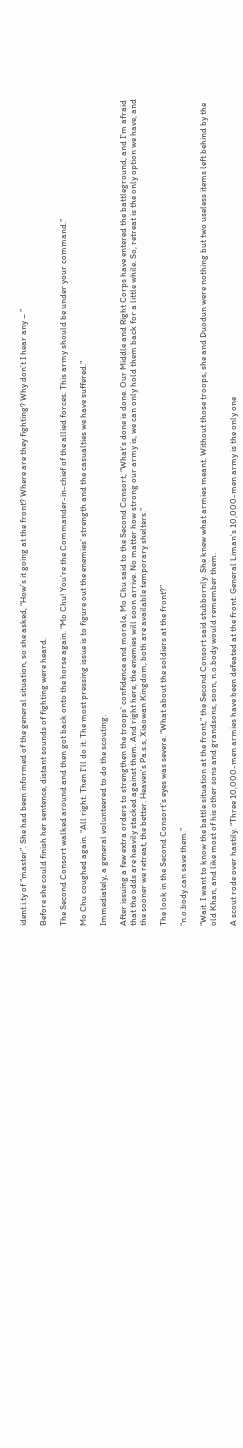ident.i.ty of “master”. She had been informed of the general situation, so she asked, “How’s it going at the front? Where are they fighting? Why don’t I hear any – ”

Before she could finish her sentence, distant sounds of fighting were heard.

The Second Consort walked around and then got back onto the horse again. “Mo Chu! You’re the Commander-in-chief of the allied forces. This army should be under your command.”

Mo Chu coughed again. “All right. Then I’ll do it. The most pressing issue is to figure out the enemies’ strength and the casualties we have suffered.”

Immediately, a general volunteered to do the scouting.

After issuing a few extra orders to strengthen the troops’ confidence and morale, Mo Chu said to the Second Consort, “What’s done is done. Our Middle and Right Corps have entered the battleground, and I’m afraid that the odds are heavily stacked against them. And right here, the enemies will soon arrive. No matter how strong our army is, we can only hold them back for a little while. So, retreat is the only option we have, and the sooner we retreat, the better. Heaven’s Pa.s.s, Xiaowan Kingdom, both are available temporary shelters.”

The look in the Second Consort’s eyes was severe. “What about the soldiers at the front?”

“n.o.body can save them.”

“Wait. I want to know the battle situation at the front,” the Second Consort said stubbornly. She knew what armies meant. Without those troops, she and Duodun were nothing but two useless items left behind by the old Khan, and like most of his other sons and grandsons, soon, n.o.body would remember them.

A scout rode over hastily. “Three 10,000-men armies have been defeated at the front. General Liman’s 10,000-men army is the only one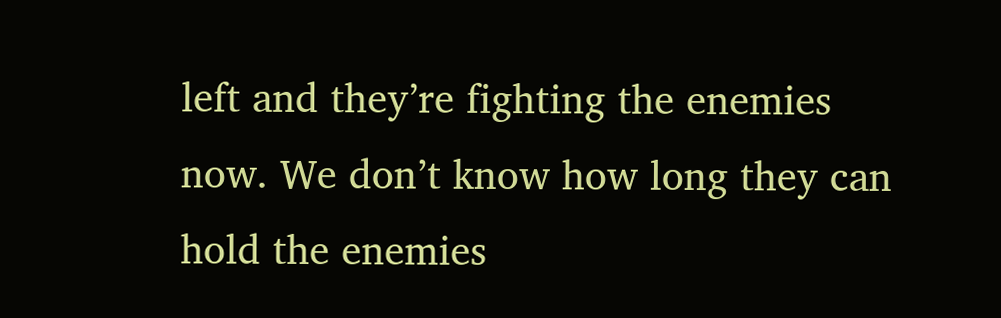left and they’re fighting the enemies now. We don’t know how long they can hold the enemies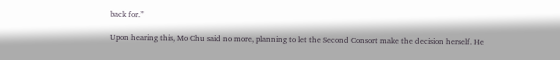back for.”

Upon hearing this, Mo Chu said no more, planning to let the Second Consort make the decision herself. He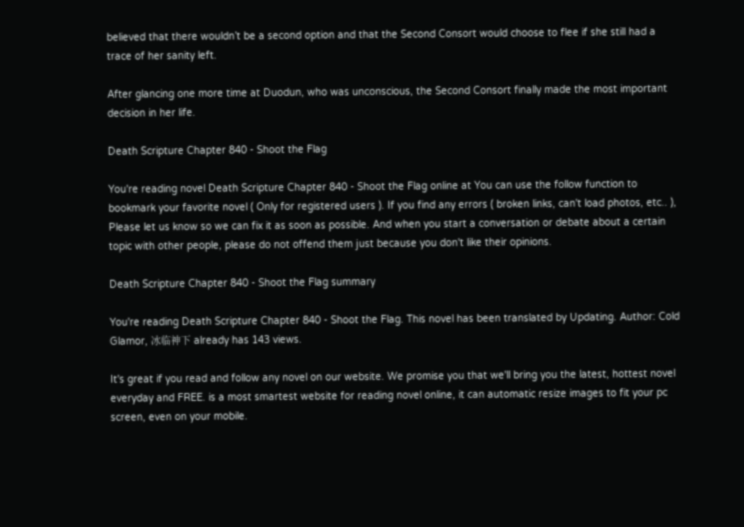believed that there wouldn’t be a second option and that the Second Consort would choose to flee if she still had a trace of her sanity left.

After glancing one more time at Duodun, who was unconscious, the Second Consort finally made the most important decision in her life.

Death Scripture Chapter 840 - Shoot the Flag

You're reading novel Death Scripture Chapter 840 - Shoot the Flag online at You can use the follow function to bookmark your favorite novel ( Only for registered users ). If you find any errors ( broken links, can't load photos, etc.. ), Please let us know so we can fix it as soon as possible. And when you start a conversation or debate about a certain topic with other people, please do not offend them just because you don't like their opinions.

Death Scripture Chapter 840 - Shoot the Flag summary

You're reading Death Scripture Chapter 840 - Shoot the Flag. This novel has been translated by Updating. Author: Cold Glamor, 冰临神下 already has 143 views.

It's great if you read and follow any novel on our website. We promise you that we'll bring you the latest, hottest novel everyday and FREE. is a most smartest website for reading novel online, it can automatic resize images to fit your pc screen, even on your mobile.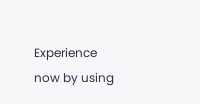Experience now by using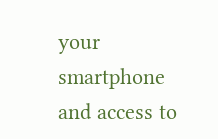your smartphone and access to